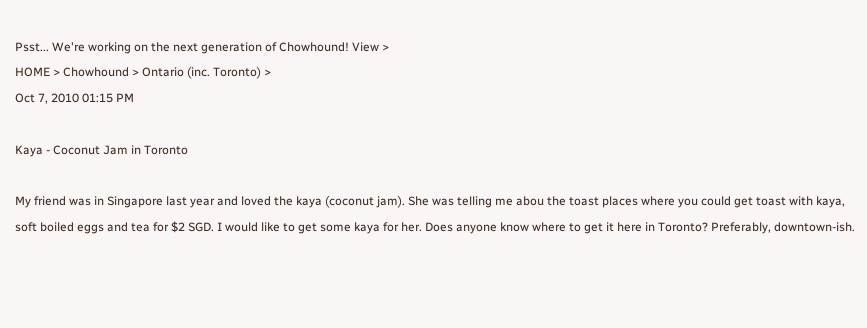Psst... We're working on the next generation of Chowhound! View >
HOME > Chowhound > Ontario (inc. Toronto) >
Oct 7, 2010 01:15 PM

Kaya - Coconut Jam in Toronto

My friend was in Singapore last year and loved the kaya (coconut jam). She was telling me abou the toast places where you could get toast with kaya, soft boiled eggs and tea for $2 SGD. I would like to get some kaya for her. Does anyone know where to get it here in Toronto? Preferably, downtown-ish.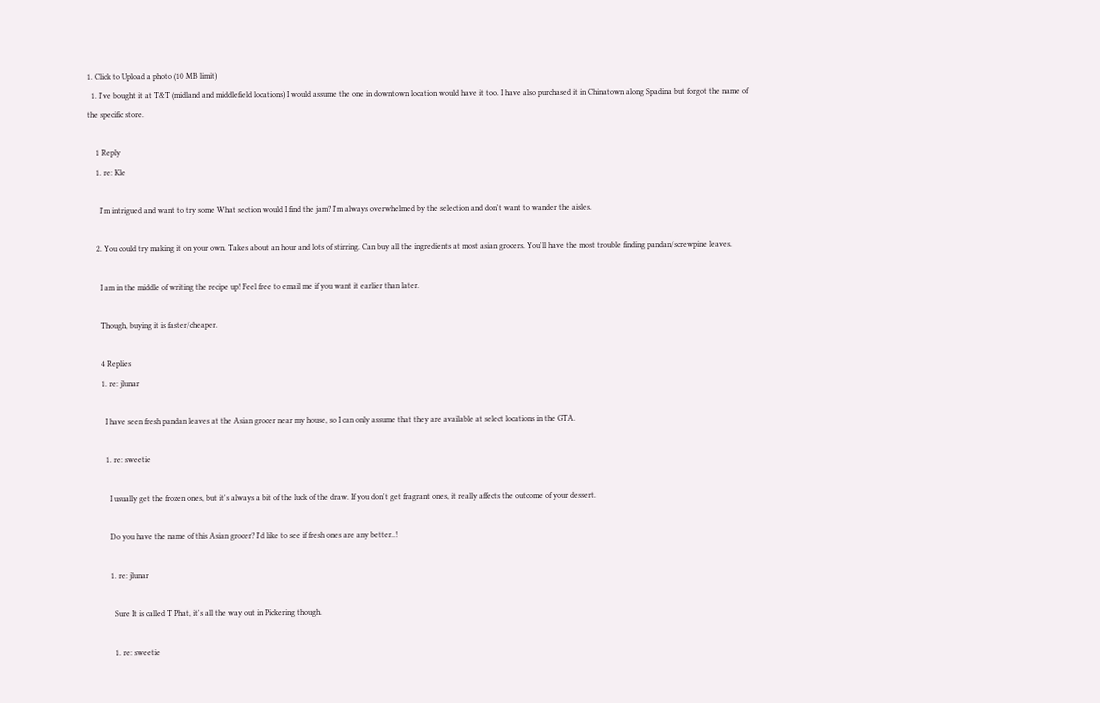1. Click to Upload a photo (10 MB limit)
  1. I've bought it at T&T (midland and middlefield locations) I would assume the one in downtown location would have it too. I have also purchased it in Chinatown along Spadina but forgot the name of the specific store.

    1 Reply
    1. re: Kle

      I'm intrigued and want to try some What section would I find the jam? I'm always overwhelmed by the selection and don't want to wander the aisles.

    2. You could try making it on your own. Takes about an hour and lots of stirring. Can buy all the ingredients at most asian grocers. You'll have the most trouble finding pandan/screwpine leaves.

      I am in the middle of writing the recipe up! Feel free to email me if you want it earlier than later.

      Though, buying it is faster/cheaper.

      4 Replies
      1. re: jlunar

        I have seen fresh pandan leaves at the Asian grocer near my house, so I can only assume that they are available at select locations in the GTA.

        1. re: sweetie

          I usually get the frozen ones, but it's always a bit of the luck of the draw. If you don't get fragrant ones, it really affects the outcome of your dessert.

          Do you have the name of this Asian grocer? I'd like to see if fresh ones are any better..!

          1. re: jlunar

            Sure It is called T Phat, it's all the way out in Pickering though.

            1. re: sweetie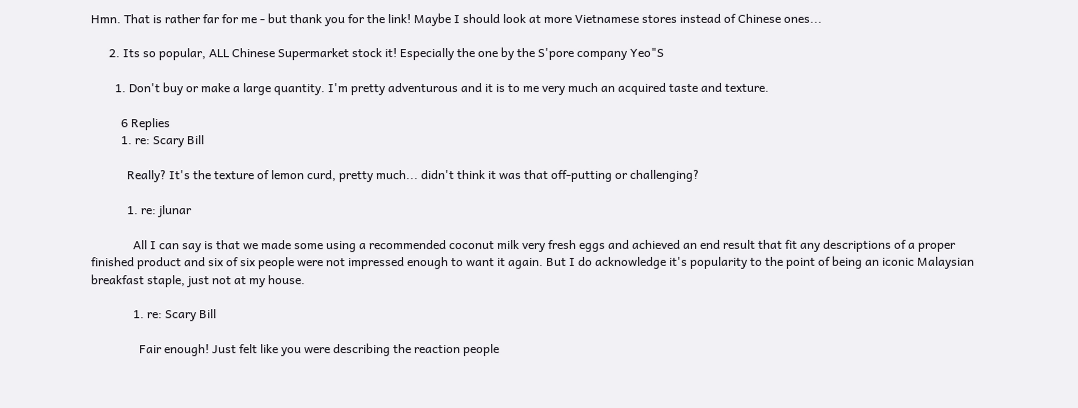Hmn. That is rather far for me - but thank you for the link! Maybe I should look at more Vietnamese stores instead of Chinese ones...

      2. Its so popular, ALL Chinese Supermarket stock it! Especially the one by the S'pore company Yeo"S

        1. Don't buy or make a large quantity. I'm pretty adventurous and it is to me very much an acquired taste and texture.

          6 Replies
          1. re: Scary Bill

            Really? It's the texture of lemon curd, pretty much... didn't think it was that off-putting or challenging?

            1. re: jlunar

              All I can say is that we made some using a recommended coconut milk very fresh eggs and achieved an end result that fit any descriptions of a proper finished product and six of six people were not impressed enough to want it again. But I do acknowledge it's popularity to the point of being an iconic Malaysian breakfast staple, just not at my house.

              1. re: Scary Bill

                Fair enough! Just felt like you were describing the reaction people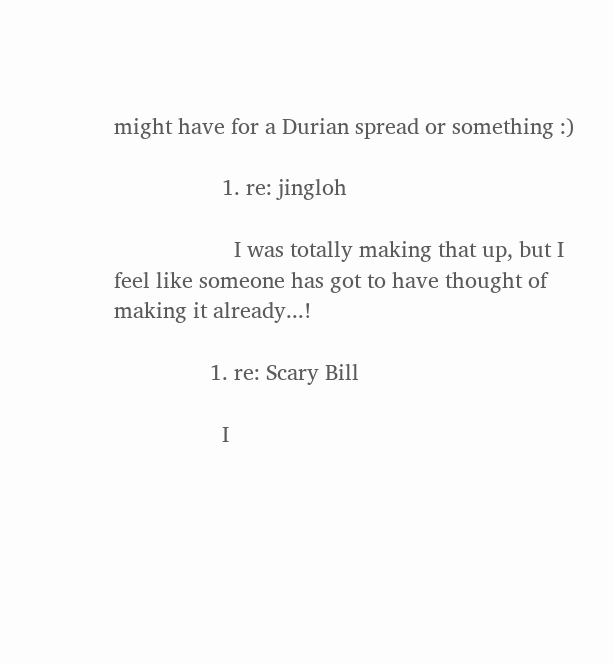might have for a Durian spread or something :)

                  1. re: jingloh

                    I was totally making that up, but I feel like someone has got to have thought of making it already...!

                1. re: Scary Bill

                  I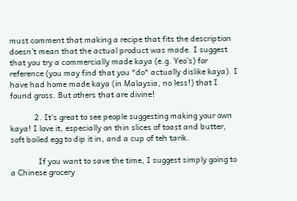must comment that making a recipe that fits the description doesn't mean that the actual product was made. I suggest that you try a commercially made kaya (e.g. Yeo's) for reference (you may find that you *do* actually dislike kaya). I have had home made kaya (in Malaysia, no less!) that I found gross. But others that are divine!

            2. It's great to see people suggesting making your own kaya! I love it, especially on thin slices of toast and butter, soft boiled egg to dip it in, and a cup of teh tarik.

              If you want to save the time, I suggest simply going to a Chinese grocery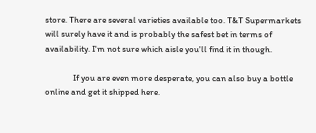store. There are several varieties available too. T&T Supermarkets will surely have it and is probably the safest bet in terms of availability. I'm not sure which aisle you'll find it in though.

              If you are even more desperate, you can also buy a bottle online and get it shipped here.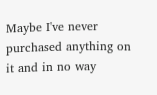Maybe I've never purchased anything on it and in no way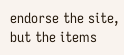endorse the site, but the items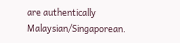are authentically Malaysian/Singaporean.